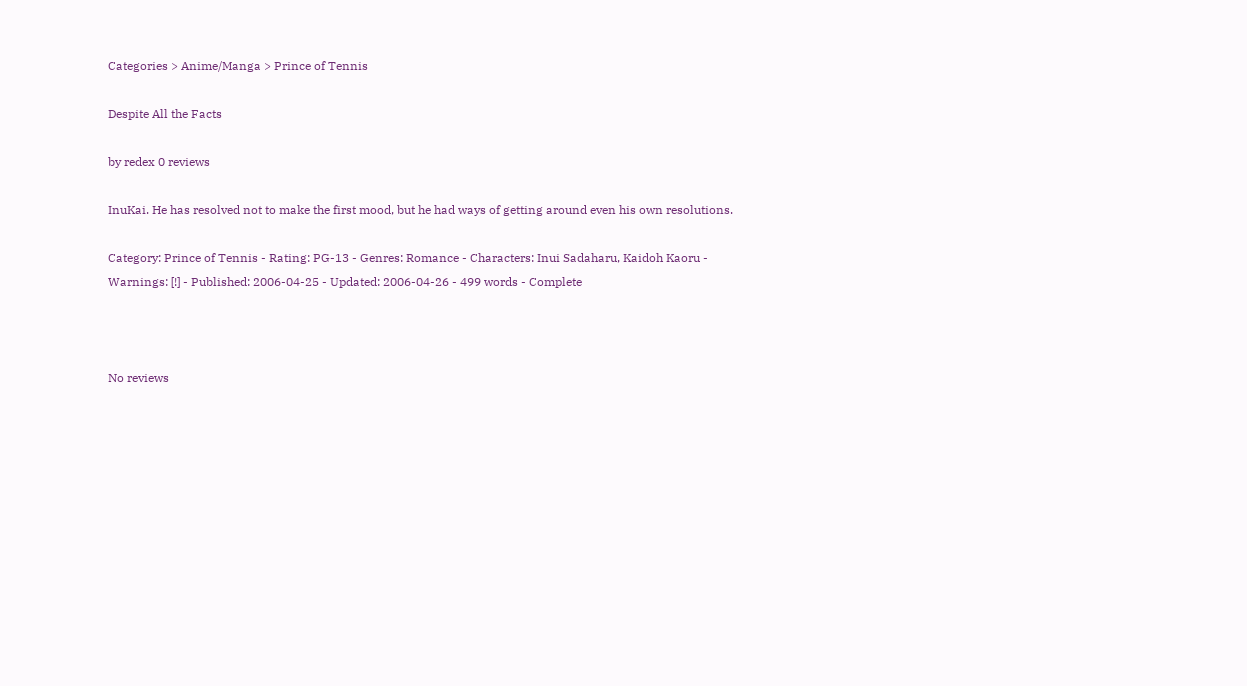Categories > Anime/Manga > Prince of Tennis

Despite All the Facts

by redex 0 reviews

InuKai. He has resolved not to make the first mood, but he had ways of getting around even his own resolutions.

Category: Prince of Tennis - Rating: PG-13 - Genres: Romance - Characters: Inui Sadaharu, Kaidoh Kaoru - Warnings: [!] - Published: 2006-04-25 - Updated: 2006-04-26 - 499 words - Complete



No reviews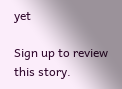yet

Sign up to review this story.